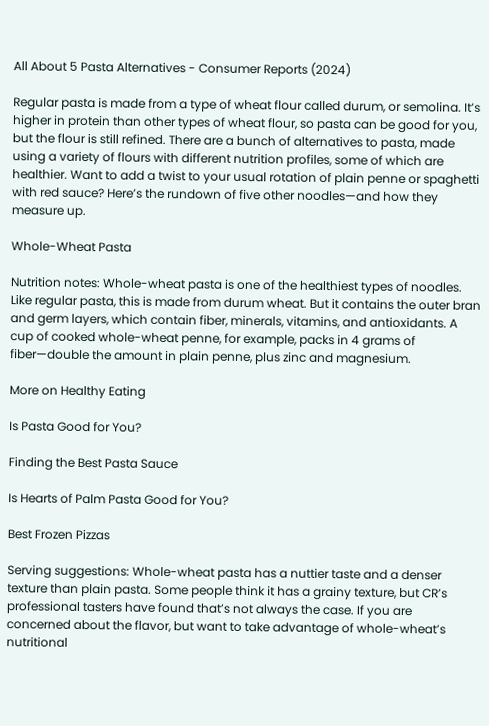All About 5 Pasta Alternatives - Consumer Reports (2024)

Regular pasta is made from a type of wheat flour called durum, or semolina. It’s higher in protein than other types of wheat flour, so pasta can be good for you, but the flour is still refined. There are a bunch of alternatives to pasta, made using a variety of flours with different nutrition profiles, some of which are healthier. Want to add a twist to your usual rotation of plain penne or spaghetti with red sauce? Here’s the rundown of five other noodles—and how they measure up.

Whole-Wheat Pasta

Nutrition notes: Whole-wheat pasta is one of the healthiest types of noodles. Like regular pasta, this is made from durum wheat. But it contains the outer bran and germ layers, which contain fiber, minerals, vitamins, and antioxidants. A cup of cooked whole-wheat penne, for example, packs in 4 grams of fiber—double the amount in plain penne, plus zinc and magnesium.

More on Healthy Eating

Is Pasta Good for You?

Finding the Best Pasta Sauce

Is Hearts of Palm Pasta Good for You?

Best Frozen Pizzas

Serving suggestions: Whole-wheat pasta has a nuttier taste and a denser texture than plain pasta. Some people think it has a grainy texture, but CR’s professional tasters have found that’s not always the case. If you are concerned about the flavor, but want to take advantage of whole-wheat’s nutritional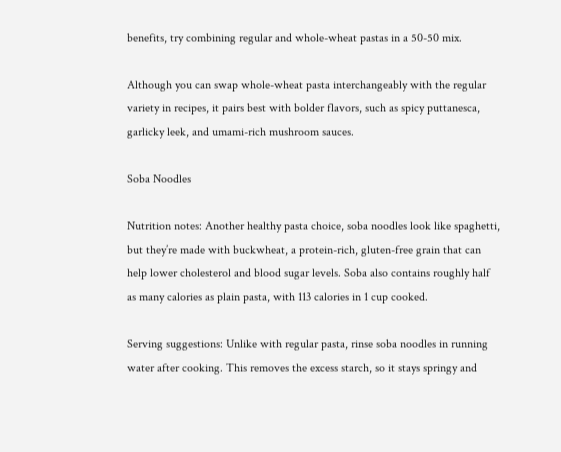benefits, try combining regular and whole-wheat pastas in a 50-50 mix.

Although you can swap whole-wheat pasta interchangeably with the regular variety in recipes, it pairs best with bolder flavors, such as spicy puttanesca, garlicky leek, and umami-rich mushroom sauces.

Soba Noodles

Nutrition notes: Another healthy pasta choice, soba noodles look like spaghetti, but they’re made with buckwheat, a protein-rich, gluten-free grain that can help lower cholesterol and blood sugar levels. Soba also contains roughly half as many calories as plain pasta, with 113 calories in 1 cup cooked.

Serving suggestions: Unlike with regular pasta, rinse soba noodles in running water after cooking. This removes the excess starch, so it stays springy and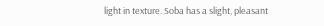light in texture. Soba has a slight, pleasant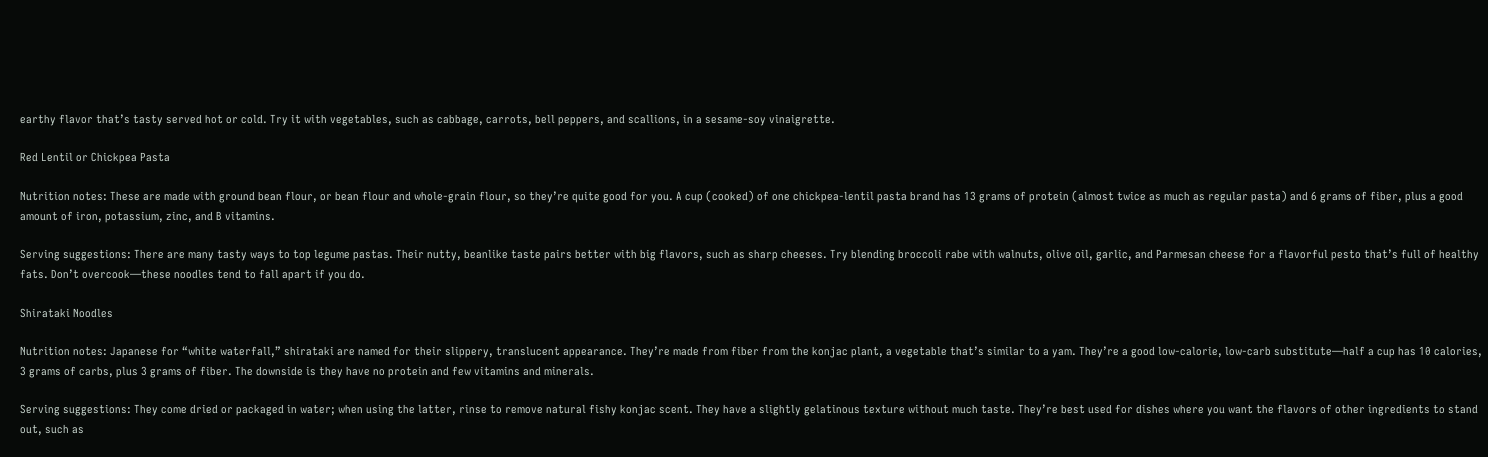earthy flavor that’s tasty served hot or cold. Try it with vegetables, such as cabbage, carrots, bell peppers, and scallions, in a sesame-soy vinaigrette.

Red Lentil or Chickpea Pasta

Nutrition notes: These are made with ground bean flour, or bean flour and whole-grain flour, so they’re quite good for you. A cup (cooked) of one chickpea-lentil pasta brand has 13 grams of protein (almost twice as much as regular pasta) and 6 grams of fiber, plus a good amount of iron, potassium, zinc, and B vitamins.

Serving suggestions: There are many tasty ways to top legume pastas. Their nutty, beanlike taste pairs better with big flavors, such as sharp cheeses. Try blending broccoli rabe with walnuts, olive oil, garlic, and Parmesan cheese for a flavorful pesto that’s full of healthy fats. Don’t overcook—these noodles tend to fall apart if you do.

Shirataki Noodles

Nutrition notes: Japanese for “white waterfall,” shirataki are named for their slippery, translucent appearance. They’re made from fiber from the konjac plant, a vegetable that’s similar to a yam. They’re a good low-calorie, low-carb substitute—half a cup has 10 calories, 3 grams of carbs, plus 3 grams of fiber. The downside is they have no protein and few vitamins and minerals.

Serving suggestions: They come dried or packaged in water; when using the latter, rinse to remove natural fishy konjac scent. They have a slightly gelatinous texture without much taste. They’re best used for dishes where you want the flavors of other ingredients to stand out, such as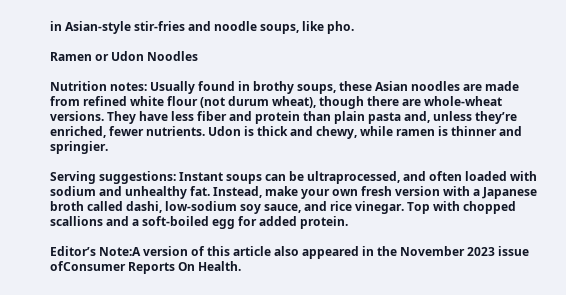in Asian-style stir-fries and noodle soups, like pho.

Ramen or Udon Noodles

Nutrition notes: Usually found in brothy soups, these Asian noodles are made from refined white flour (not durum wheat), though there are whole-wheat versions. They have less fiber and protein than plain pasta and, unless they’re enriched, fewer nutrients. Udon is thick and chewy, while ramen is thinner and springier.

Serving suggestions: Instant soups can be ultraprocessed, and often loaded with sodium and unhealthy fat. Instead, make your own fresh version with a Japanese broth called dashi, low-sodium soy sauce, and rice vinegar. Top with chopped scallions and a soft-boiled egg for added protein.

Editor’s Note:A version of this article also appeared in the November 2023 issue ofConsumer Reports On Health.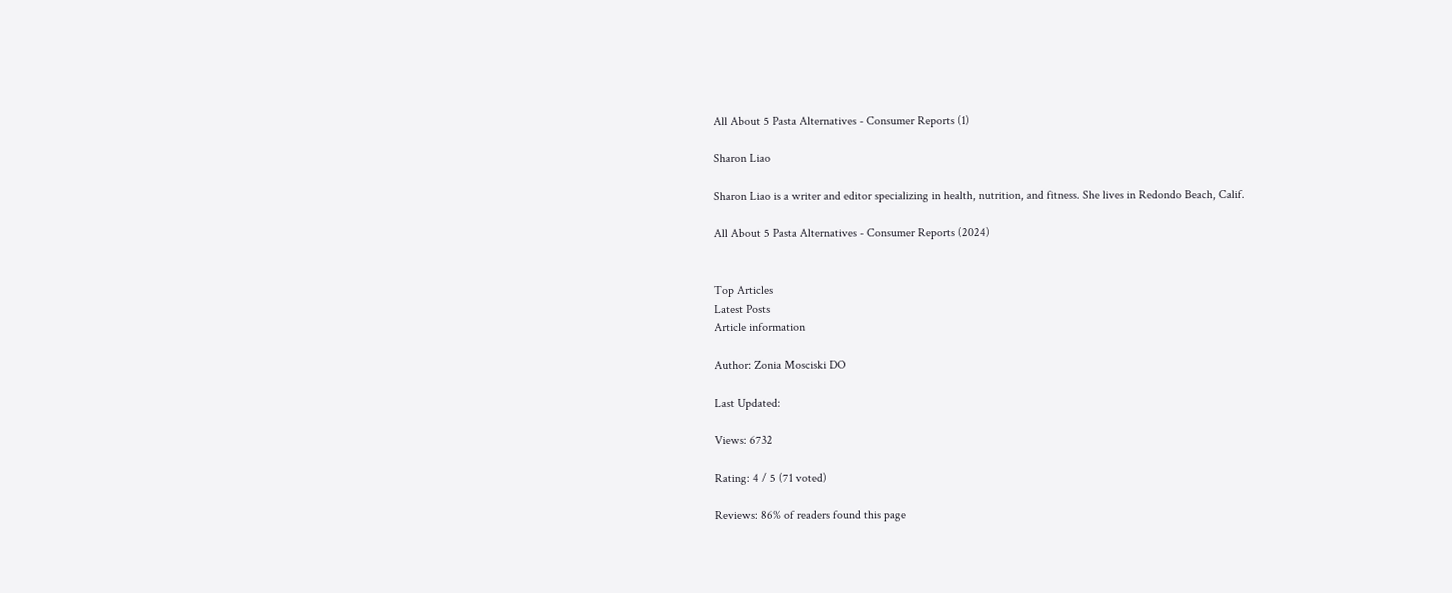All About 5 Pasta Alternatives - Consumer Reports (1)

Sharon Liao

Sharon Liao is a writer and editor specializing in health, nutrition, and fitness. She lives in Redondo Beach, Calif.

All About 5 Pasta Alternatives - Consumer Reports (2024)


Top Articles
Latest Posts
Article information

Author: Zonia Mosciski DO

Last Updated:

Views: 6732

Rating: 4 / 5 (71 voted)

Reviews: 86% of readers found this page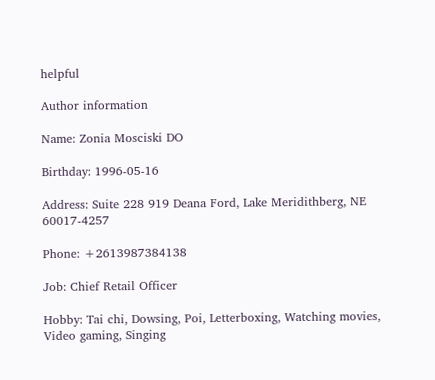helpful

Author information

Name: Zonia Mosciski DO

Birthday: 1996-05-16

Address: Suite 228 919 Deana Ford, Lake Meridithberg, NE 60017-4257

Phone: +2613987384138

Job: Chief Retail Officer

Hobby: Tai chi, Dowsing, Poi, Letterboxing, Watching movies, Video gaming, Singing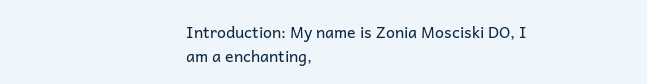Introduction: My name is Zonia Mosciski DO, I am a enchanting,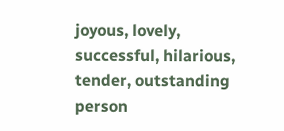joyous, lovely, successful, hilarious, tender, outstanding person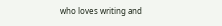who loves writing and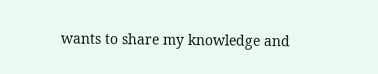wants to share my knowledge and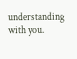understanding with you.